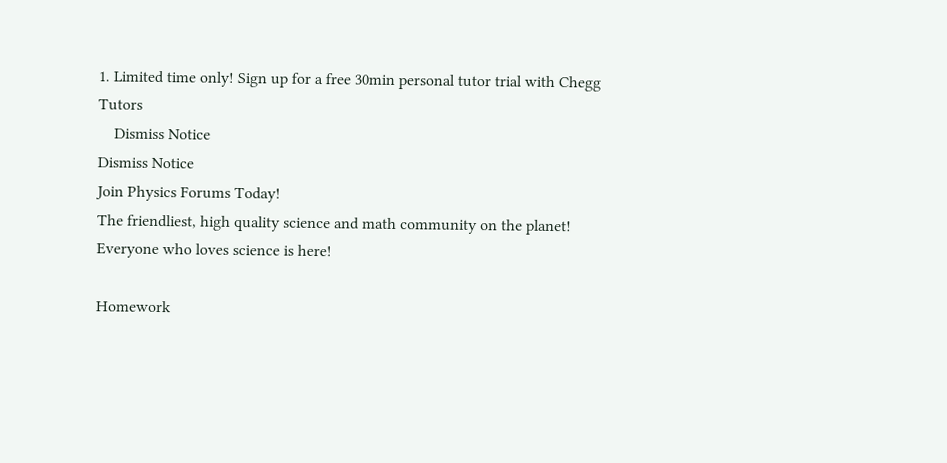1. Limited time only! Sign up for a free 30min personal tutor trial with Chegg Tutors
    Dismiss Notice
Dismiss Notice
Join Physics Forums Today!
The friendliest, high quality science and math community on the planet! Everyone who loves science is here!

Homework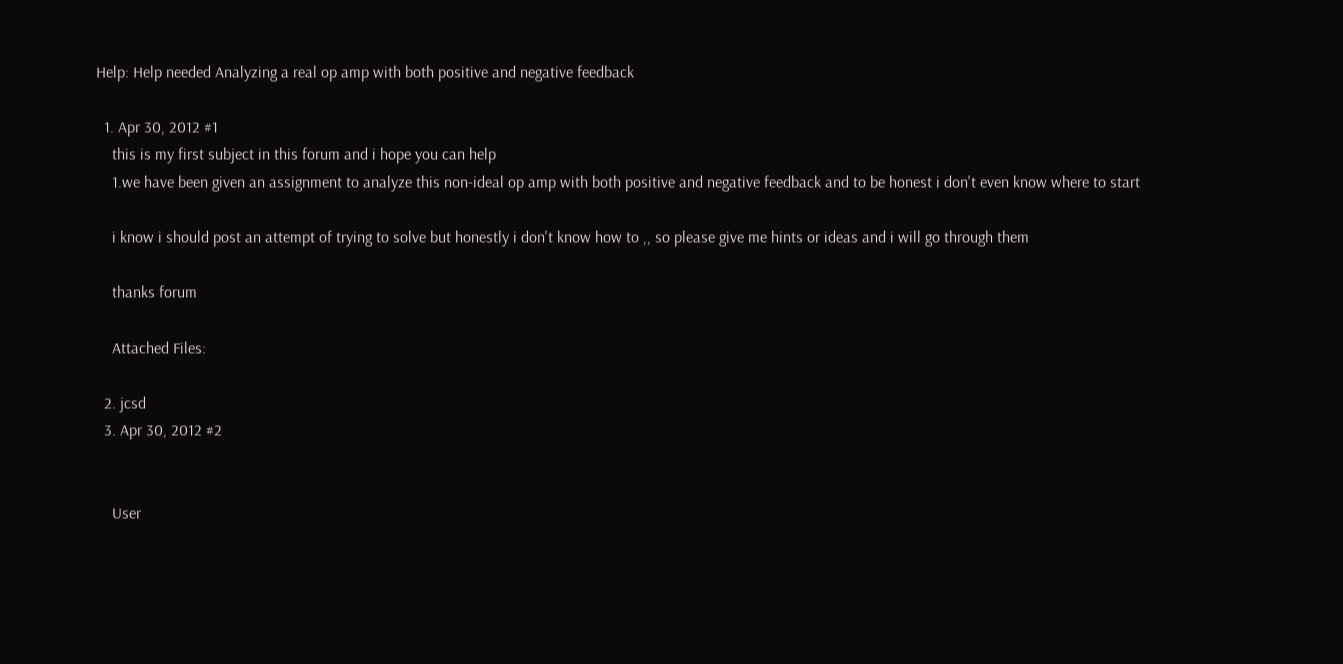Help: Help needed Analyzing a real op amp with both positive and negative feedback

  1. Apr 30, 2012 #1
    this is my first subject in this forum and i hope you can help
    1.we have been given an assignment to analyze this non-ideal op amp with both positive and negative feedback and to be honest i don't even know where to start

    i know i should post an attempt of trying to solve but honestly i don't know how to ,, so please give me hints or ideas and i will go through them

    thanks forum

    Attached Files:

  2. jcsd
  3. Apr 30, 2012 #2


    User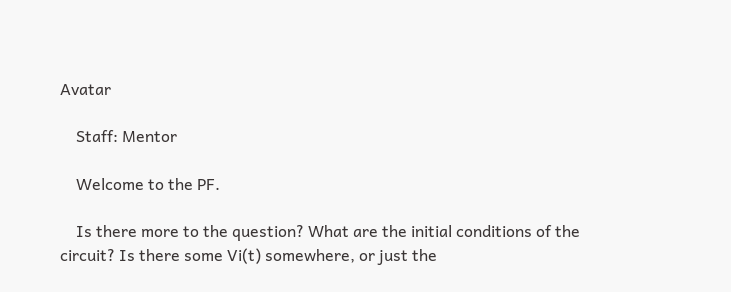Avatar

    Staff: Mentor

    Welcome to the PF.

    Is there more to the question? What are the initial conditions of the circuit? Is there some Vi(t) somewhere, or just the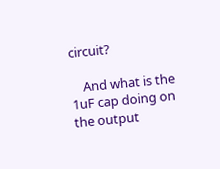circuit?

    And what is the 1uF cap doing on the output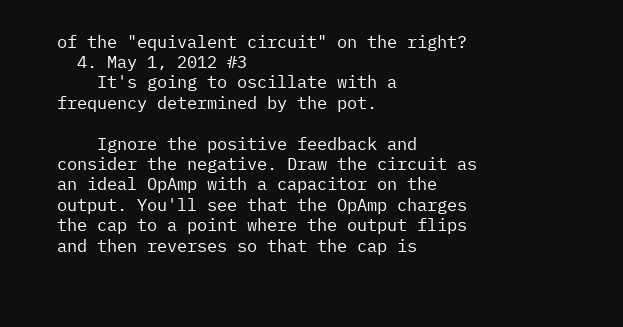of the "equivalent circuit" on the right?
  4. May 1, 2012 #3
    It's going to oscillate with a frequency determined by the pot.

    Ignore the positive feedback and consider the negative. Draw the circuit as an ideal OpAmp with a capacitor on the output. You'll see that the OpAmp charges the cap to a point where the output flips and then reverses so that the cap is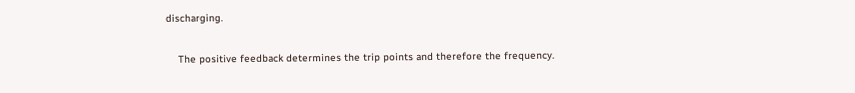discharging.

    The positive feedback determines the trip points and therefore the frequency.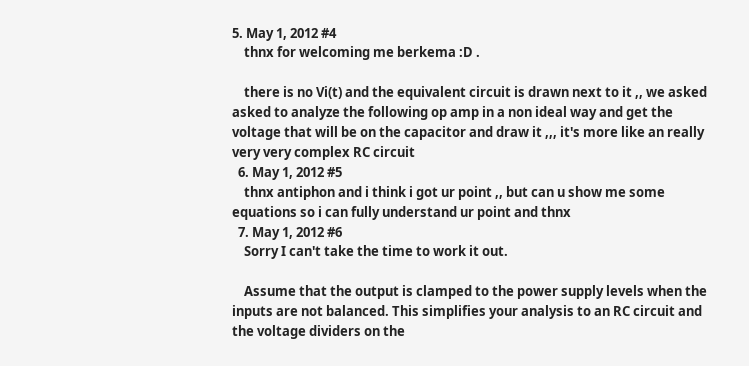5. May 1, 2012 #4
    thnx for welcoming me berkema :D .

    there is no Vi(t) and the equivalent circuit is drawn next to it ,, we asked asked to analyze the following op amp in a non ideal way and get the voltage that will be on the capacitor and draw it ,,, it's more like an really very very complex RC circuit
  6. May 1, 2012 #5
    thnx antiphon and i think i got ur point ,, but can u show me some equations so i can fully understand ur point and thnx
  7. May 1, 2012 #6
    Sorry I can't take the time to work it out.

    Assume that the output is clamped to the power supply levels when the inputs are not balanced. This simplifies your analysis to an RC circuit and the voltage dividers on the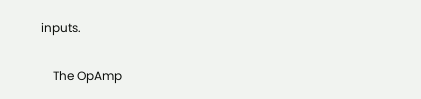inputs.

    The OpAmp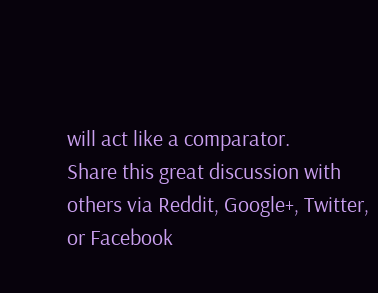will act like a comparator.
Share this great discussion with others via Reddit, Google+, Twitter, or Facebook